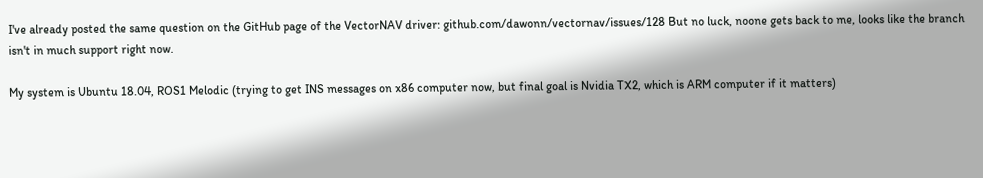I've already posted the same question on the GitHub page of the VectorNAV driver: github.com/dawonn/vectornav/issues/128 But no luck, noone gets back to me, looks like the branch isn't in much support right now.

My system is Ubuntu 18.04, ROS1 Melodic (trying to get INS messages on x86 computer now, but final goal is Nvidia TX2, which is ARM computer if it matters)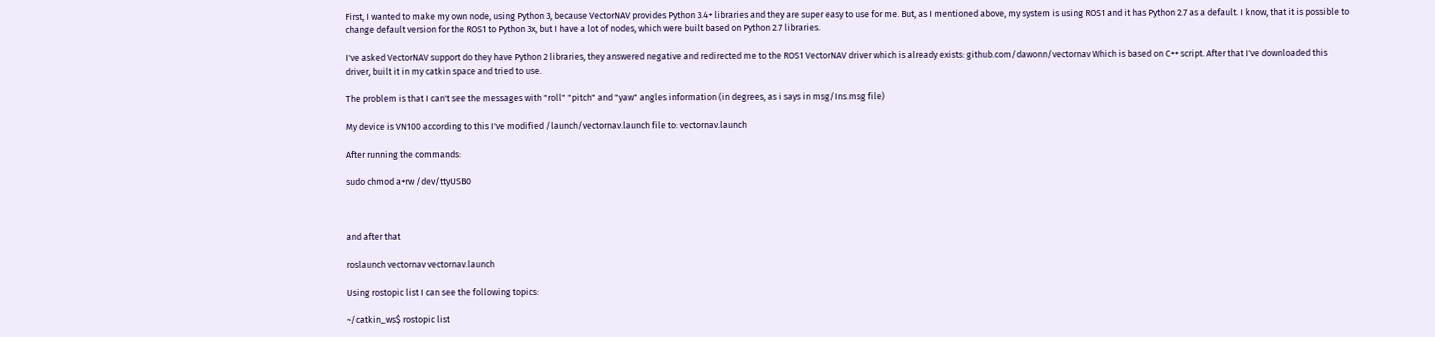First, I wanted to make my own node, using Python 3, because VectorNAV provides Python 3.4+ libraries and they are super easy to use for me. But, as I mentioned above, my system is using ROS1 and it has Python 2.7 as a default. I know, that it is possible to change default version for the ROS1 to Python 3x, but I have a lot of nodes, which were built based on Python 2.7 libraries.

I've asked VectorNAV support do they have Python 2 libraries, they answered negative and redirected me to the ROS1 VectorNAV driver which is already exists: github.com/dawonn/vectornav Which is based on C++ script. After that I've downloaded this driver, built it in my catkin space and tried to use.

The problem is that I can't see the messages with "roll" "pitch" and "yaw" angles information (in degrees, as i says in msg/Ins.msg file)

My device is VN100 according to this I've modified /launch/vectornav.launch file to: vectornav.launch

After running the commands:

sudo chmod a+rw /dev/ttyUSB0



and after that

roslaunch vectornav vectornav.launch

Using rostopic list I can see the following topics:

~/catkin_ws$ rostopic list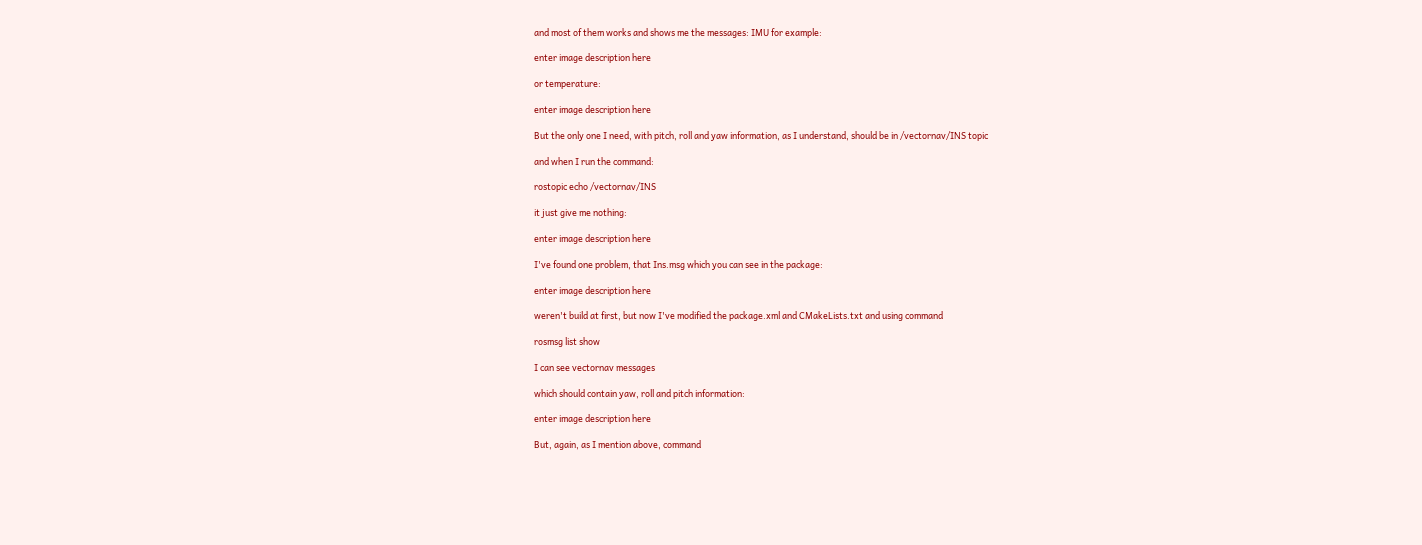and most of them works and shows me the messages: IMU for example:

enter image description here

or temperature:

enter image description here

But the only one I need, with pitch, roll and yaw information, as I understand, should be in /vectornav/INS topic

and when I run the command:

rostopic echo /vectornav/INS

it just give me nothing:

enter image description here

I've found one problem, that Ins.msg which you can see in the package:

enter image description here

weren't build at first, but now I've modified the package.xml and CMakeLists.txt and using command

rosmsg list show

I can see vectornav messages

which should contain yaw, roll and pitch information:

enter image description here

But, again, as I mention above, command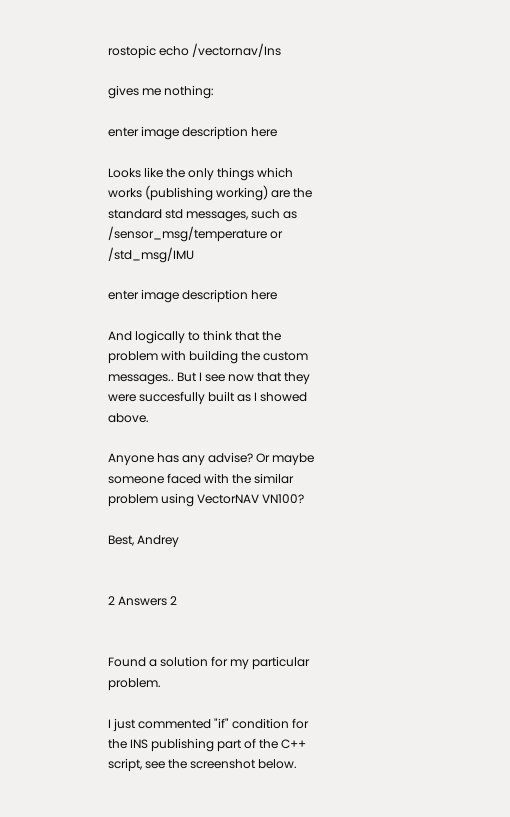rostopic echo /vectornav/Ins

gives me nothing:

enter image description here

Looks like the only things which works (publishing working) are the standard std messages, such as /sensor_msg/temperature or /std_msg/IMU

enter image description here

And logically to think that the problem with building the custom messages.. But I see now that they were succesfully built as I showed above.

Anyone has any advise? Or maybe someone faced with the similar problem using VectorNAV VN100?

Best, Andrey


2 Answers 2


Found a solution for my particular problem.

I just commented "if" condition for the INS publishing part of the C++ script, see the screenshot below.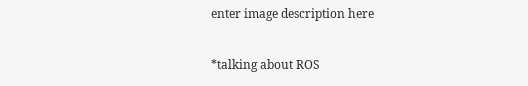enter image description here

*talking about ROS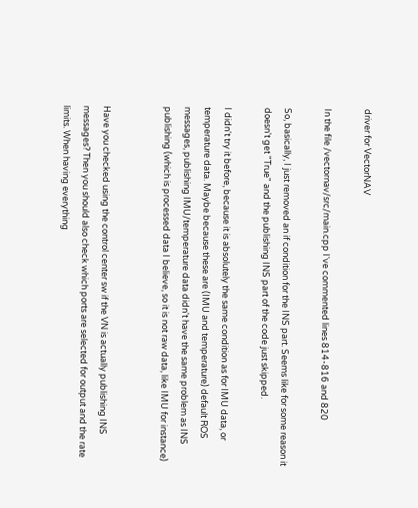driver for VectorNAV

In the file /vectornav/src/main.cpp I've commented lines 814-816 and 820

So, basically, I just removed an if condition for the INS part. Seems like for some reason it doesn't get "True" and the publishing INS part of the code just skipped.

I didn't try it before, because it is absolutely the same condition as for IMU data, or temperature data. Maybe because these are (IMU and temperature) default ROS messages, publishing IMU/temperature data didn't have the same problem as INS publishing (which is processed data I believe, so it is not raw data, like IMU for instance)


Have you checked using the control center sw if the VN is actually publishing INS messages? Then you should also check which ports are selected for output and the rate limits. When having everything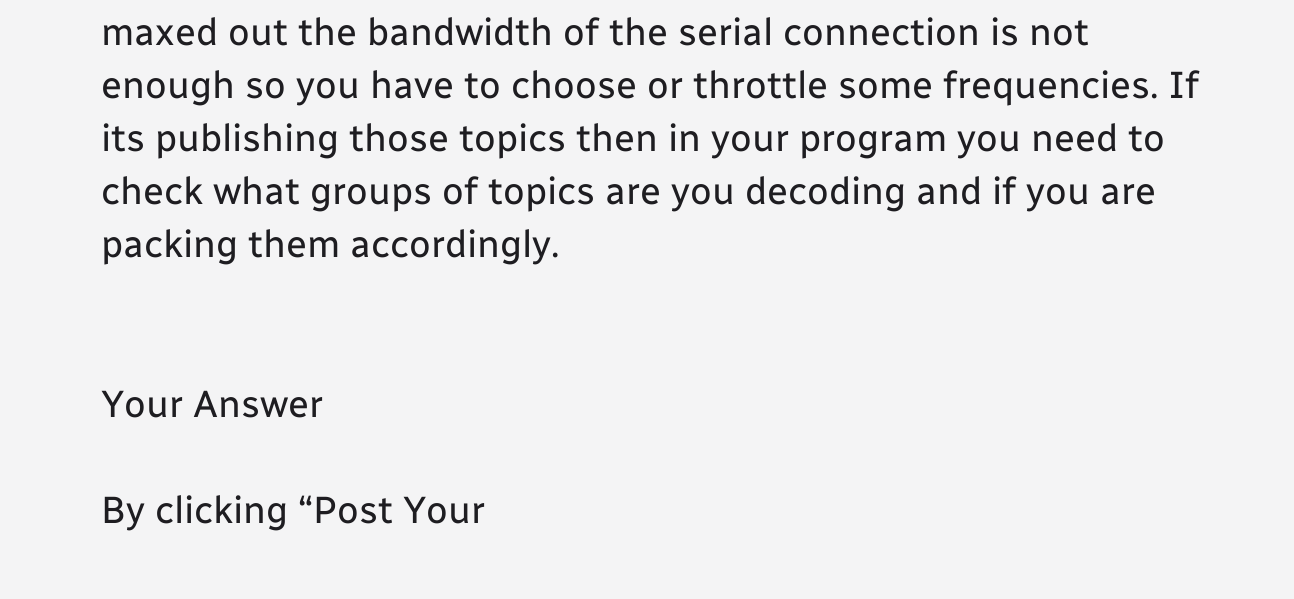maxed out the bandwidth of the serial connection is not enough so you have to choose or throttle some frequencies. If its publishing those topics then in your program you need to check what groups of topics are you decoding and if you are packing them accordingly.


Your Answer

By clicking “Post Your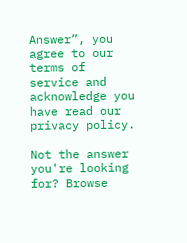Answer”, you agree to our terms of service and acknowledge you have read our privacy policy.

Not the answer you're looking for? Browse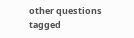other questions tagged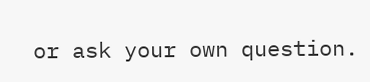or ask your own question.